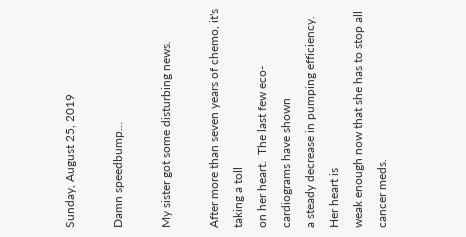Sunday, August 25, 2019

Damn speedbump...

My sister got some disturbing news.

After more than seven years of chemo, it's taking a toll
on her heart.  The last few eco-cardiograms have shown
a steady decrease in pumping efficiency. Her heart is
weak enough now that she has to stop all cancer meds.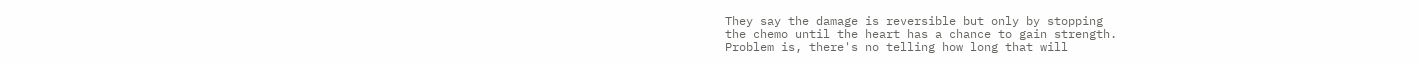They say the damage is reversible but only by stopping
the chemo until the heart has a chance to gain strength.
Problem is, there's no telling how long that will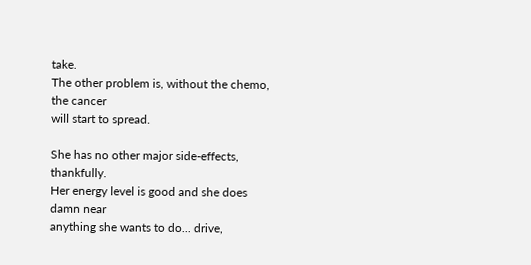take.
The other problem is, without the chemo, the cancer
will start to spread.

She has no other major side-effects, thankfully.
Her energy level is good and she does damn near
anything she wants to do... drive,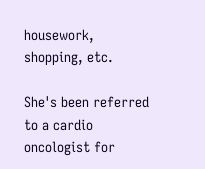housework, shopping, etc.

She's been referred to a cardio oncologist for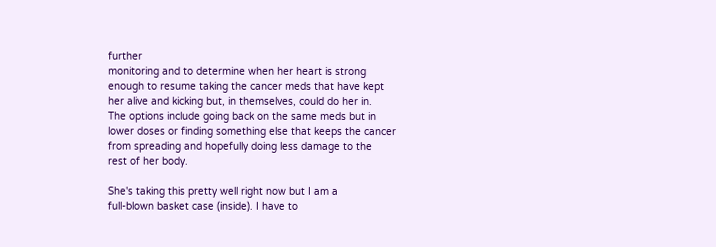further
monitoring and to determine when her heart is strong
enough to resume taking the cancer meds that have kept
her alive and kicking but, in themselves, could do her in.
The options include going back on the same meds but in
lower doses or finding something else that keeps the cancer
from spreading and hopefully doing less damage to the
rest of her body.

She's taking this pretty well right now but I am a
full-blown basket case (inside). I have to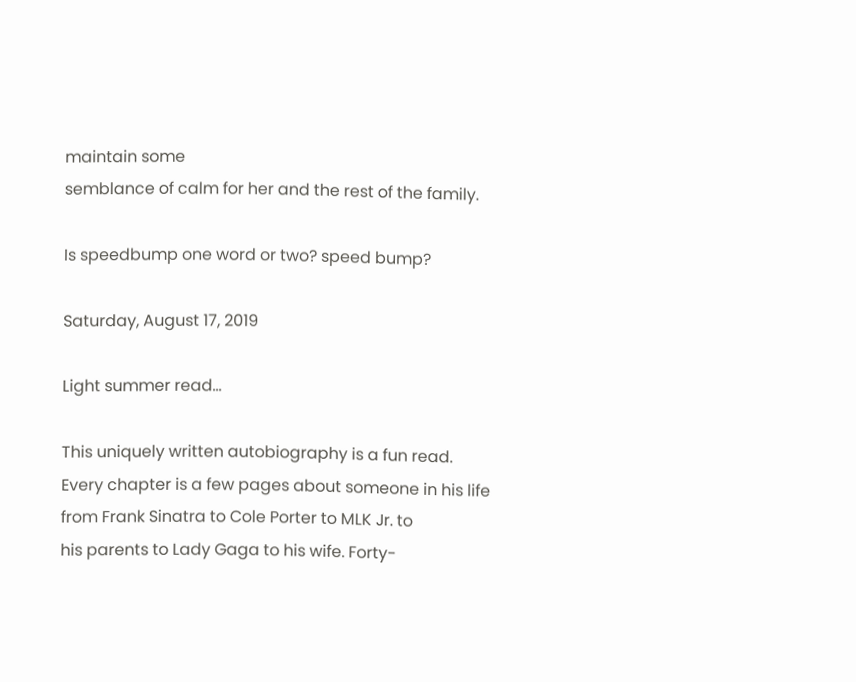maintain some
semblance of calm for her and the rest of the family.

Is speedbump one word or two? speed bump?

Saturday, August 17, 2019

Light summer read...

This uniquely written autobiography is a fun read.
Every chapter is a few pages about someone in his life
from Frank Sinatra to Cole Porter to MLK Jr. to
his parents to Lady Gaga to his wife. Forty-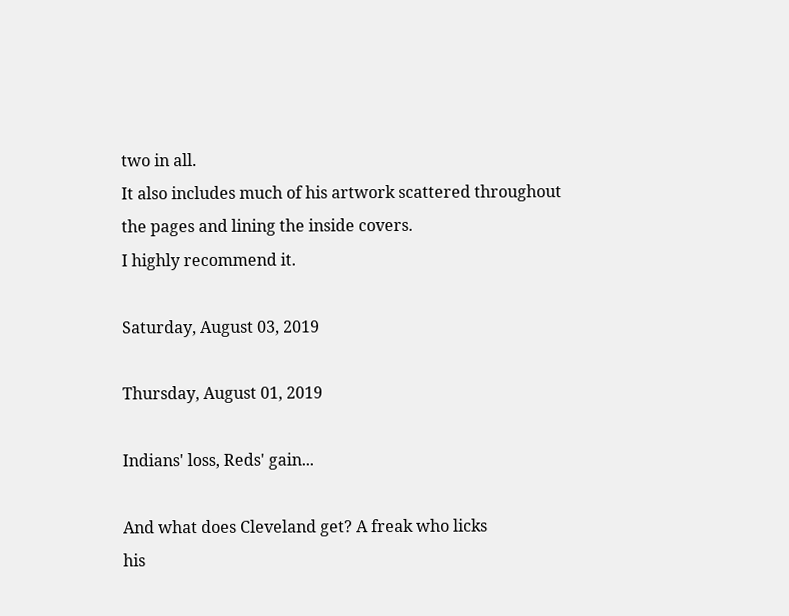two in all.
It also includes much of his artwork scattered throughout
the pages and lining the inside covers.
I highly recommend it.

Saturday, August 03, 2019

Thursday, August 01, 2019

Indians' loss, Reds' gain...

And what does Cleveland get? A freak who licks
his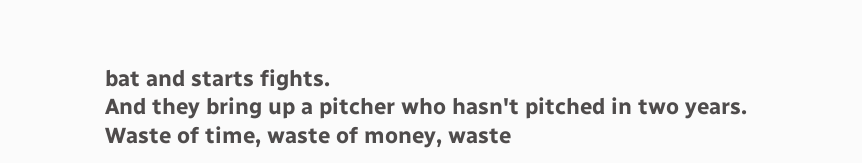bat and starts fights.
And they bring up a pitcher who hasn't pitched in two years.
Waste of time, waste of money, waste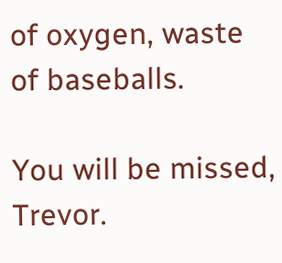of oxygen, waste of baseballs.

You will be missed, Trevor.